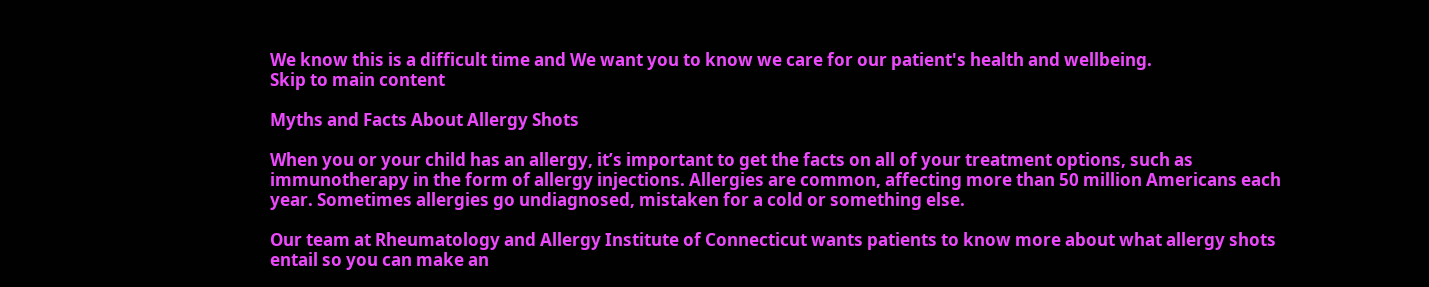We know this is a difficult time and We want you to know we care for our patient's health and wellbeing.
Skip to main content

Myths and Facts About Allergy Shots

When you or your child has an allergy, it’s important to get the facts on all of your treatment options, such as immunotherapy in the form of allergy injections. Allergies are common, affecting more than 50 million Americans each year. Sometimes allergies go undiagnosed, mistaken for a cold or something else.

Our team at Rheumatology and Allergy Institute of Connecticut wants patients to know more about what allergy shots entail so you can make an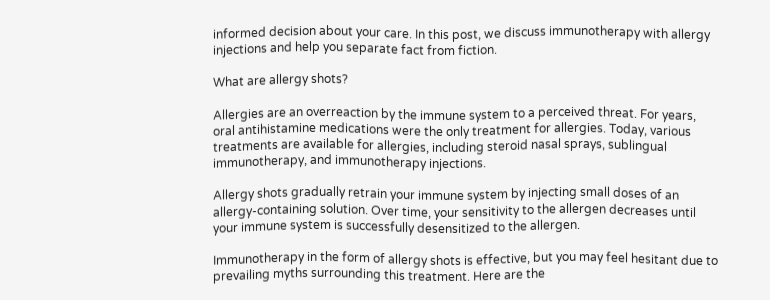informed decision about your care. In this post, we discuss immunotherapy with allergy injections and help you separate fact from fiction.

What are allergy shots?

Allergies are an overreaction by the immune system to a perceived threat. For years, oral antihistamine medications were the only treatment for allergies. Today, various treatments are available for allergies, including steroid nasal sprays, sublingual immunotherapy, and immunotherapy injections.

Allergy shots gradually retrain your immune system by injecting small doses of an allergy-containing solution. Over time, your sensitivity to the allergen decreases until your immune system is successfully desensitized to the allergen.

Immunotherapy in the form of allergy shots is effective, but you may feel hesitant due to prevailing myths surrounding this treatment. Here are the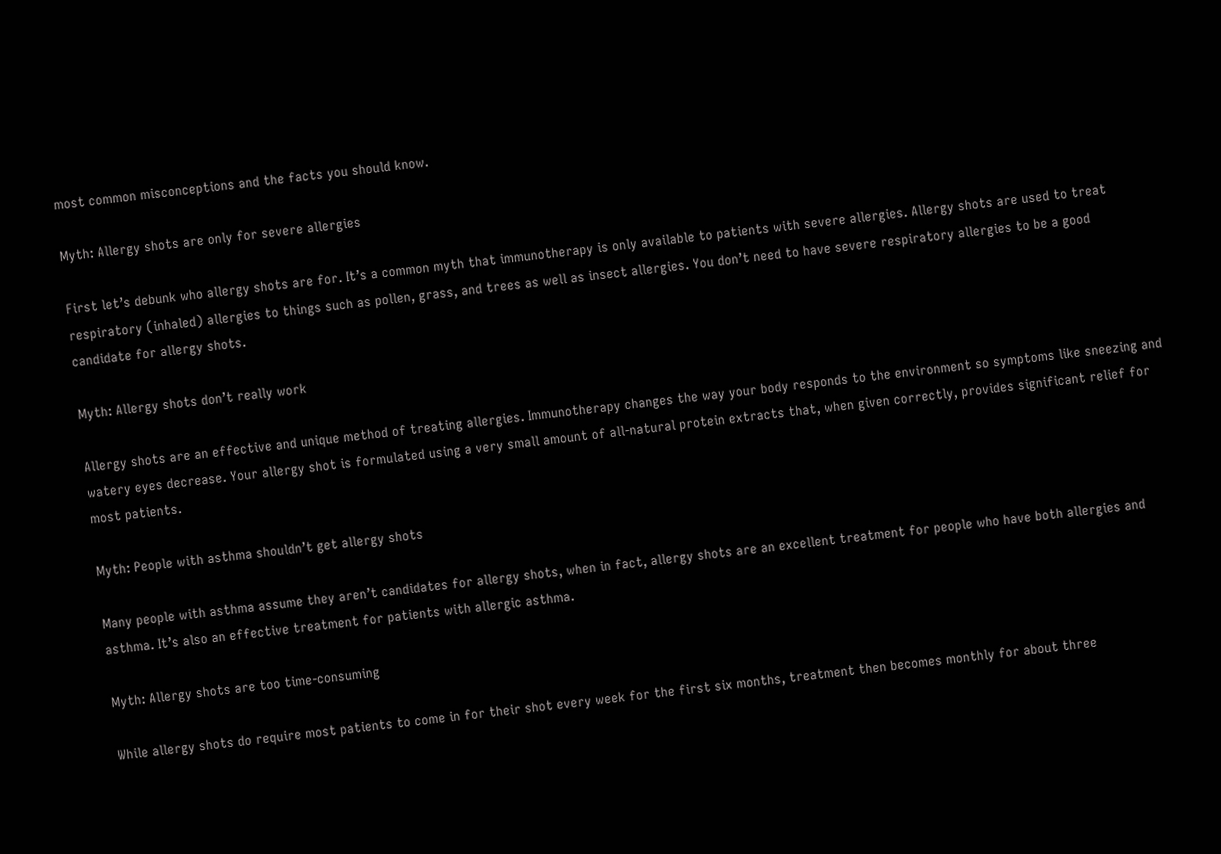most common misconceptions and the facts you should know.

Myth: Allergy shots are only for severe allergies

First let’s debunk who allergy shots are for. It’s a common myth that immunotherapy is only available to patients with severe allergies. Allergy shots are used to treat respiratory (inhaled) allergies to things such as pollen, grass, and trees as well as insect allergies. You don’t need to have severe respiratory allergies to be a good candidate for allergy shots.

Myth: Allergy shots don’t really work

Allergy shots are an effective and unique method of treating allergies. Immunotherapy changes the way your body responds to the environment so symptoms like sneezing and watery eyes decrease. Your allergy shot is formulated using a very small amount of all-natural protein extracts that, when given correctly, provides significant relief for most patients.

Myth: People with asthma shouldn’t get allergy shots

Many people with asthma assume they aren’t candidates for allergy shots, when in fact, allergy shots are an excellent treatment for people who have both allergies and asthma. It’s also an effective treatment for patients with allergic asthma.

Myth: Allergy shots are too time-consuming

While allergy shots do require most patients to come in for their shot every week for the first six months, treatment then becomes monthly for about three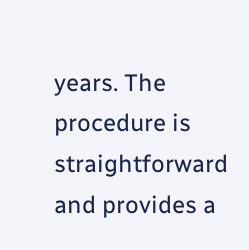years. The procedure is straightforward and provides a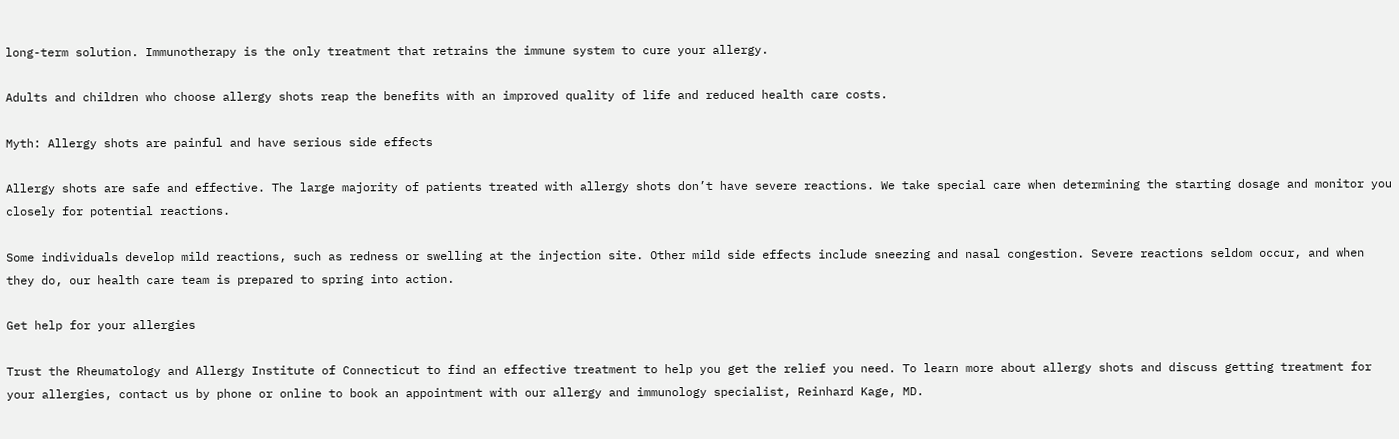long-term solution. Immunotherapy is the only treatment that retrains the immune system to cure your allergy.

Adults and children who choose allergy shots reap the benefits with an improved quality of life and reduced health care costs.

Myth: Allergy shots are painful and have serious side effects

Allergy shots are safe and effective. The large majority of patients treated with allergy shots don’t have severe reactions. We take special care when determining the starting dosage and monitor you closely for potential reactions.

Some individuals develop mild reactions, such as redness or swelling at the injection site. Other mild side effects include sneezing and nasal congestion. Severe reactions seldom occur, and when they do, our health care team is prepared to spring into action.

Get help for your allergies

Trust the Rheumatology and Allergy Institute of Connecticut to find an effective treatment to help you get the relief you need. To learn more about allergy shots and discuss getting treatment for your allergies, contact us by phone or online to book an appointment with our allergy and immunology specialist, Reinhard Kage, MD.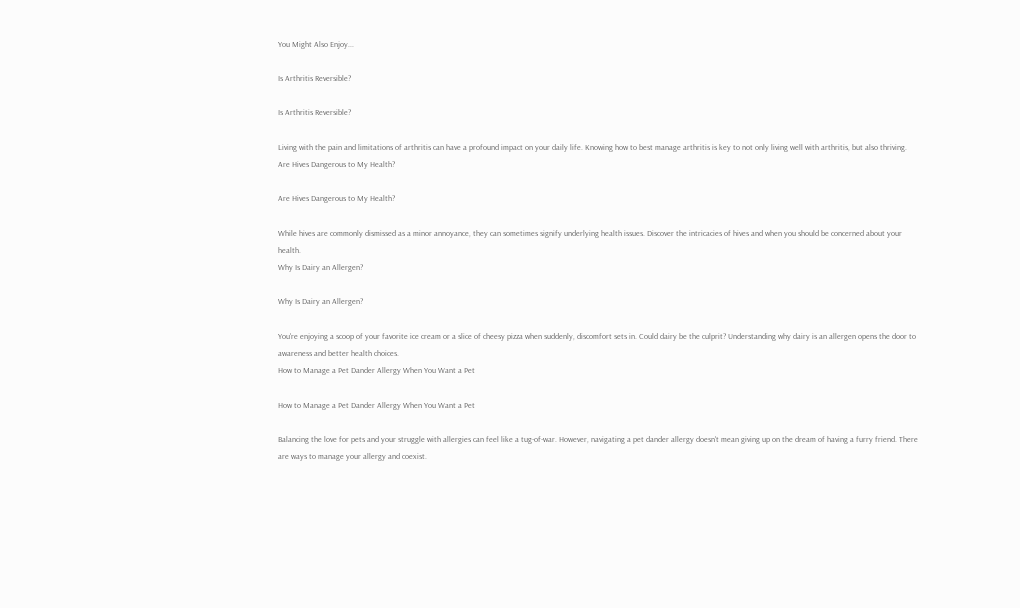You Might Also Enjoy...

Is Arthritis Reversible?

Is Arthritis Reversible?

Living with the pain and limitations of arthritis can have a profound impact on your daily life. Knowing how to best manage arthritis is key to not only living well with arthritis, but also thriving.
Are Hives Dangerous to My Health?

Are Hives Dangerous to My Health?

While hives are commonly dismissed as a minor annoyance, they can sometimes signify underlying health issues. Discover the intricacies of hives and when you should be concerned about your health.
Why Is Dairy an Allergen?

Why Is Dairy an Allergen?

You're enjoying a scoop of your favorite ice cream or a slice of cheesy pizza when suddenly, discomfort sets in. Could dairy be the culprit? Understanding why dairy is an allergen opens the door to awareness and better health choices.
How to Manage a Pet Dander Allergy When You Want a Pet

How to Manage a Pet Dander Allergy When You Want a Pet

Balancing the love for pets and your struggle with allergies can feel like a tug-of-war. However, navigating a pet dander allergy doesn't mean giving up on the dream of having a furry friend. There are ways to manage your allergy and coexist.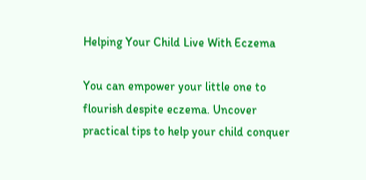Helping Your Child Live With Eczema

You can empower your little one to flourish despite eczema. Uncover practical tips to help your child conquer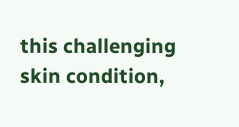this challenging skin condition,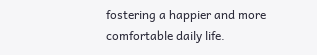fostering a happier and more comfortable daily life.